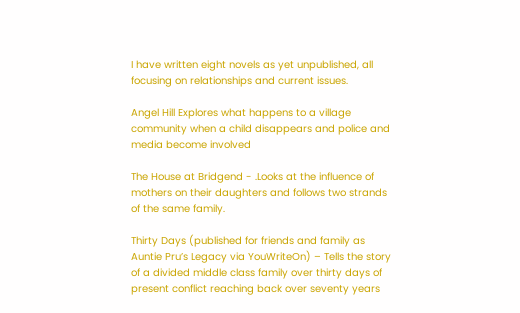I have written eight novels as yet unpublished, all focusing on relationships and current issues.

Angel Hill Explores what happens to a village community when a child disappears and police and media become involved

The House at Bridgend - .Looks at the influence of mothers on their daughters and follows two strands of the same family.

Thirty Days (published for friends and family as Auntie Pru’s Legacy via YouWriteOn) – Tells the story of a divided middle class family over thirty days of present conflict reaching back over seventy years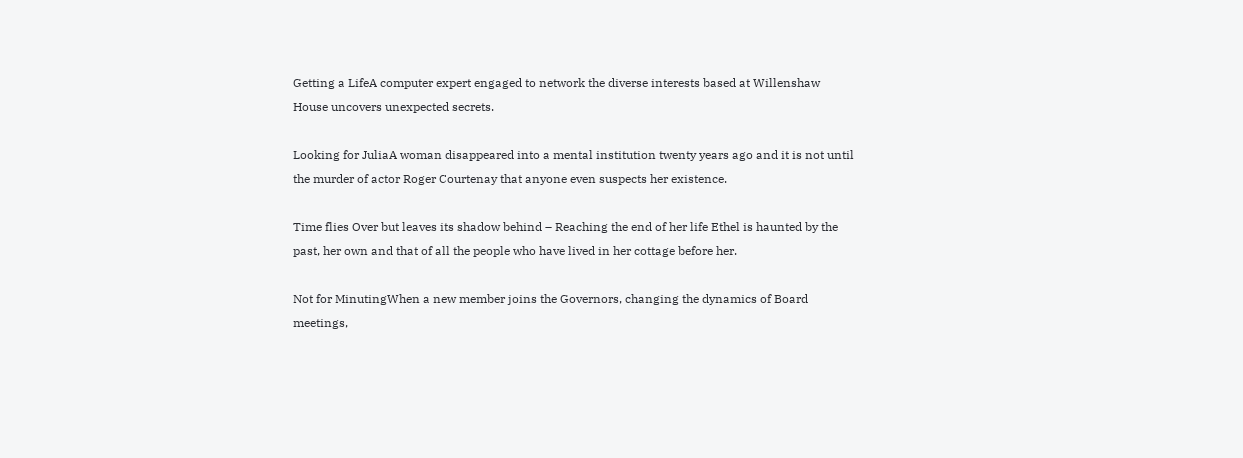Getting a LifeA computer expert engaged to network the diverse interests based at Willenshaw House uncovers unexpected secrets.

Looking for JuliaA woman disappeared into a mental institution twenty years ago and it is not until the murder of actor Roger Courtenay that anyone even suspects her existence.

Time flies Over but leaves its shadow behind – Reaching the end of her life Ethel is haunted by the past, her own and that of all the people who have lived in her cottage before her.

Not for MinutingWhen a new member joins the Governors, changing the dynamics of Board meetings,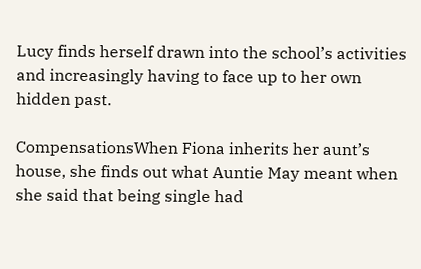Lucy finds herself drawn into the school’s activities and increasingly having to face up to her own hidden past.

CompensationsWhen Fiona inherits her aunt’s house, she finds out what Auntie May meant when she said that being single had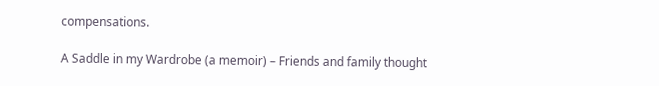compensations.

A Saddle in my Wardrobe (a memoir) – Friends and family thought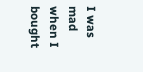I was mad when I bought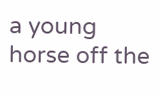a young horse off the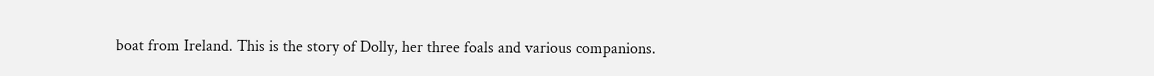boat from Ireland. This is the story of Dolly, her three foals and various companions.